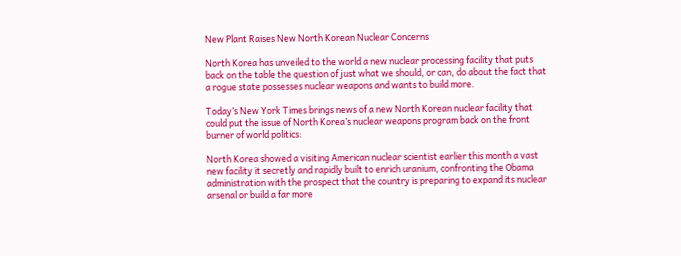New Plant Raises New North Korean Nuclear Concerns

North Korea has unveiled to the world a new nuclear processing facility that puts back on the table the question of just what we should, or can, do about the fact that a rogue state possesses nuclear weapons and wants to build more.

Today’s New York Times brings news of a new North Korean nuclear facility that could put the issue of North Korea’s nuclear weapons program back on the front burner of world politics:

North Korea showed a visiting American nuclear scientist earlier this month a vast new facility it secretly and rapidly built to enrich uranium, confronting the Obama administration with the prospect that the country is preparing to expand its nuclear arsenal or build a far more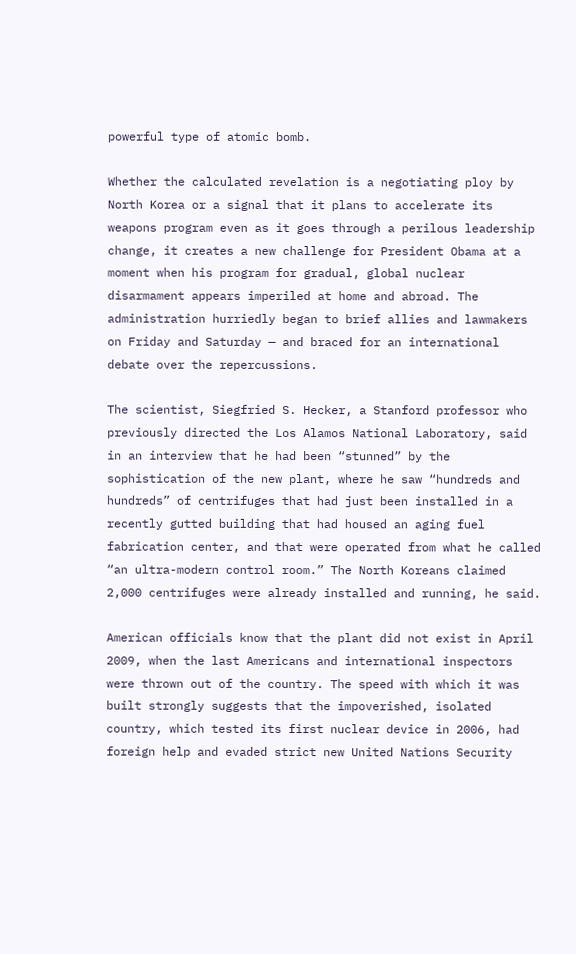powerful type of atomic bomb.

Whether the calculated revelation is a negotiating ploy by North Korea or a signal that it plans to accelerate its weapons program even as it goes through a perilous leadership change, it creates a new challenge for President Obama at a moment when his program for gradual, global nuclear disarmament appears imperiled at home and abroad. The administration hurriedly began to brief allies and lawmakers on Friday and Saturday — and braced for an international debate over the repercussions.

The scientist, Siegfried S. Hecker, a Stanford professor who previously directed the Los Alamos National Laboratory, said in an interview that he had been “stunned” by the sophistication of the new plant, where he saw “hundreds and hundreds” of centrifuges that had just been installed in a recently gutted building that had housed an aging fuel fabrication center, and that were operated from what he called “an ultra-modern control room.” The North Koreans claimed 2,000 centrifuges were already installed and running, he said.

American officials know that the plant did not exist in April 2009, when the last Americans and international inspectors were thrown out of the country. The speed with which it was built strongly suggests that the impoverished, isolated country, which tested its first nuclear device in 2006, had foreign help and evaded strict new United Nations Security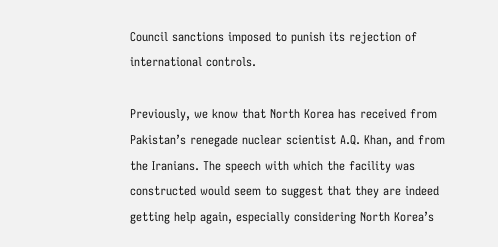Council sanctions imposed to punish its rejection of international controls.

Previously, we know that North Korea has received from Pakistan’s renegade nuclear scientist A.Q. Khan, and from the Iranians. The speech with which the facility was constructed would seem to suggest that they are indeed getting help again, especially considering North Korea’s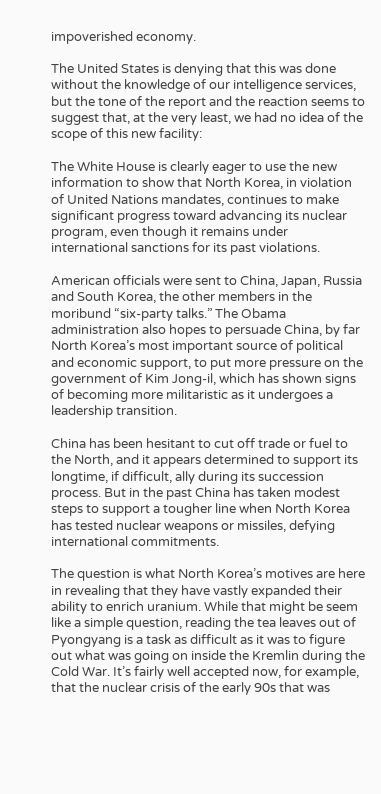impoverished economy.

The United States is denying that this was done without the knowledge of our intelligence services, but the tone of the report and the reaction seems to suggest that, at the very least, we had no idea of the scope of this new facility:

The White House is clearly eager to use the new information to show that North Korea, in violation of United Nations mandates, continues to make significant progress toward advancing its nuclear program, even though it remains under international sanctions for its past violations.

American officials were sent to China, Japan, Russia and South Korea, the other members in the moribund “six-party talks.” The Obama administration also hopes to persuade China, by far North Korea’s most important source of political and economic support, to put more pressure on the government of Kim Jong-il, which has shown signs of becoming more militaristic as it undergoes a leadership transition.

China has been hesitant to cut off trade or fuel to the North, and it appears determined to support its longtime, if difficult, ally during its succession process. But in the past China has taken modest steps to support a tougher line when North Korea has tested nuclear weapons or missiles, defying international commitments.

The question is what North Korea’s motives are here in revealing that they have vastly expanded their ability to enrich uranium. While that might be seem like a simple question, reading the tea leaves out of Pyongyang is a task as difficult as it was to figure out what was going on inside the Kremlin during the Cold War. It’s fairly well accepted now, for example, that the nuclear crisis of the early 90s that was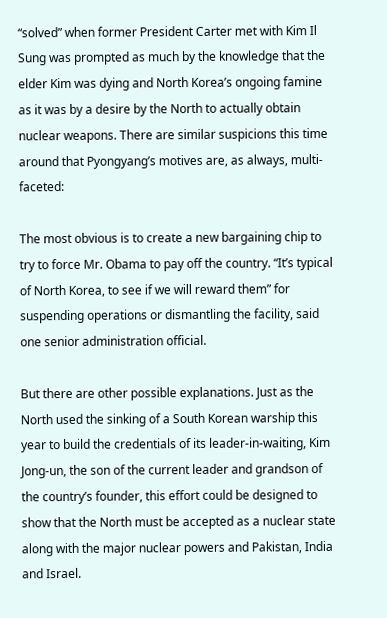“solved” when former President Carter met with Kim Il Sung was prompted as much by the knowledge that the elder Kim was dying and North Korea’s ongoing famine as it was by a desire by the North to actually obtain nuclear weapons. There are similar suspicions this time around that Pyongyang’s motives are, as always, multi-faceted:

The most obvious is to create a new bargaining chip to try to force Mr. Obama to pay off the country. “It’s typical of North Korea, to see if we will reward them” for suspending operations or dismantling the facility, said one senior administration official.

But there are other possible explanations. Just as the North used the sinking of a South Korean warship this year to build the credentials of its leader-in-waiting, Kim Jong-un, the son of the current leader and grandson of the country’s founder, this effort could be designed to show that the North must be accepted as a nuclear state along with the major nuclear powers and Pakistan, India and Israel.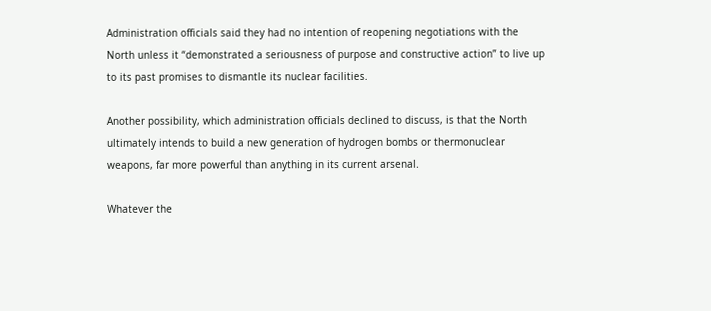Administration officials said they had no intention of reopening negotiations with the North unless it “demonstrated a seriousness of purpose and constructive action” to live up to its past promises to dismantle its nuclear facilities.

Another possibility, which administration officials declined to discuss, is that the North ultimately intends to build a new generation of hydrogen bombs or thermonuclear weapons, far more powerful than anything in its current arsenal.

Whatever the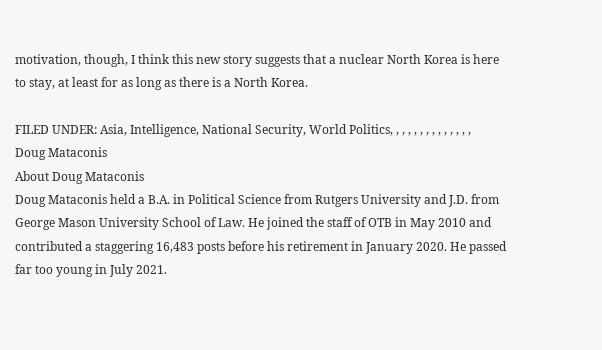motivation, though, I think this new story suggests that a nuclear North Korea is here to stay, at least for as long as there is a North Korea.

FILED UNDER: Asia, Intelligence, National Security, World Politics, , , , , , , , , , , , , ,
Doug Mataconis
About Doug Mataconis
Doug Mataconis held a B.A. in Political Science from Rutgers University and J.D. from George Mason University School of Law. He joined the staff of OTB in May 2010 and contributed a staggering 16,483 posts before his retirement in January 2020. He passed far too young in July 2021.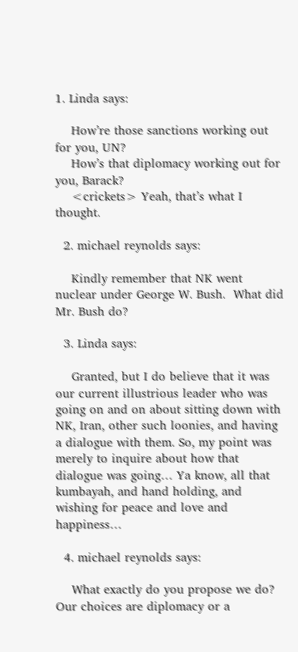1. Linda says:

    How’re those sanctions working out for you, UN?
    How’s that diplomacy working out for you, Barack?
    <crickets> Yeah, that’s what I thought.

  2. michael reynolds says:

    Kindly remember that NK went nuclear under George W. Bush.  What did Mr. Bush do?

  3. Linda says:

    Granted, but I do believe that it was our current illustrious leader who was going on and on about sitting down with NK, Iran, other such loonies, and having a dialogue with them. So, my point was merely to inquire about how that dialogue was going… Ya know, all that kumbayah, and hand holding, and wishing for peace and love and happiness…

  4. michael reynolds says:

    What exactly do you propose we do?  Our choices are diplomacy or a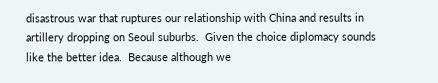disastrous war that ruptures our relationship with China and results in artillery dropping on Seoul suburbs.  Given the choice diplomacy sounds like the better idea.  Because although we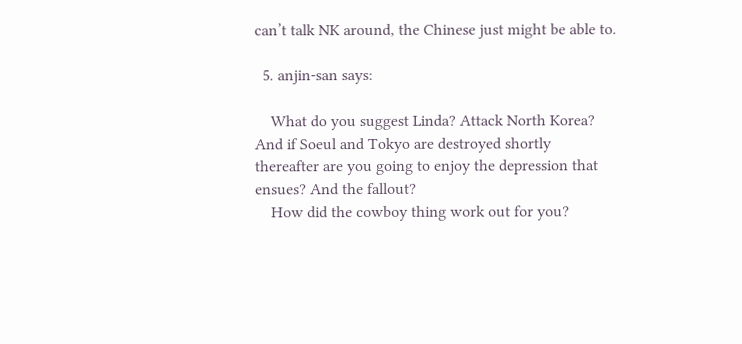can’t talk NK around, the Chinese just might be able to.

  5. anjin-san says:

    What do you suggest Linda? Attack North Korea? And if Soeul and Tokyo are destroyed shortly thereafter are you going to enjoy the depression that ensues? And the fallout?
    How did the cowboy thing work out for you?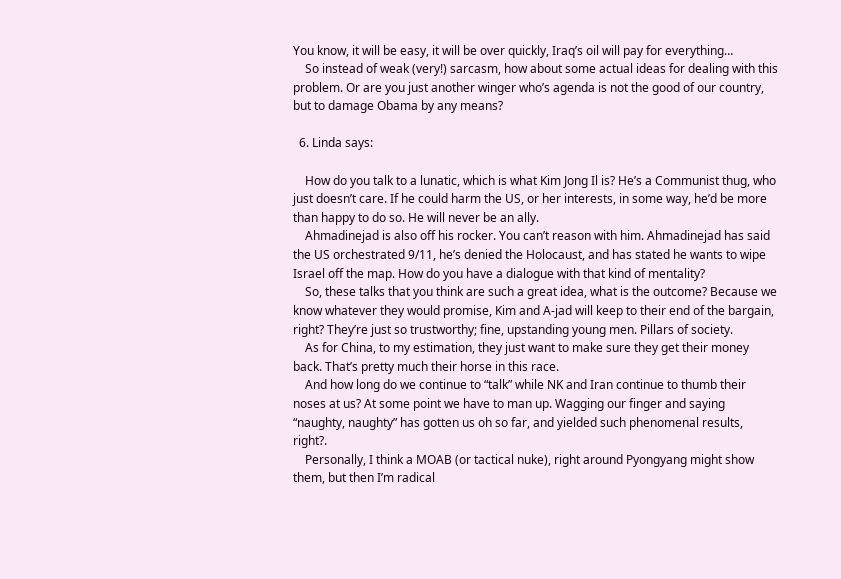You know, it will be easy, it will be over quickly, Iraq’s oil will pay for everything…
    So instead of weak (very!) sarcasm, how about some actual ideas for dealing with this problem. Or are you just another winger who’s agenda is not the good of our country, but to damage Obama by any means?

  6. Linda says:

    How do you talk to a lunatic, which is what Kim Jong Il is? He’s a Communist thug, who just doesn’t care. If he could harm the US, or her interests, in some way, he’d be more than happy to do so. He will never be an ally.
    Ahmadinejad is also off his rocker. You can’t reason with him. Ahmadinejad has said the US orchestrated 9/11, he’s denied the Holocaust, and has stated he wants to wipe Israel off the map. How do you have a dialogue with that kind of mentality?
    So, these talks that you think are such a great idea, what is the outcome? Because we know whatever they would promise, Kim and A-jad will keep to their end of the bargain, right? They’re just so trustworthy; fine, upstanding young men. Pillars of society.
    As for China, to my estimation, they just want to make sure they get their money back. That’s pretty much their horse in this race.
    And how long do we continue to “talk” while NK and Iran continue to thumb their noses at us? At some point we have to man up. Wagging our finger and saying “naughty, naughty” has gotten us oh so far, and yielded such phenomenal results, right?.
    Personally, I think a MOAB (or tactical nuke), right around Pyongyang might show them, but then I’m radical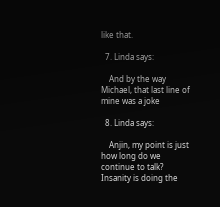like that.

  7. Linda says:

    And by the way Michael, that last line of mine was a joke

  8. Linda says:

    Anjin, my point is just how long do we continue to talk? Insanity is doing the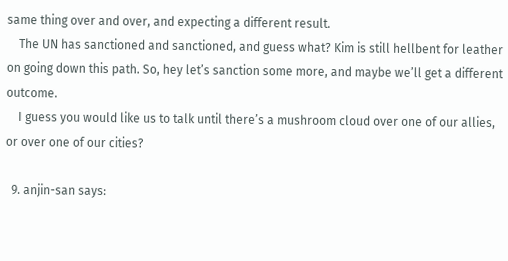same thing over and over, and expecting a different result.
    The UN has sanctioned and sanctioned, and guess what? Kim is still hellbent for leather on going down this path. So, hey let’s sanction some more, and maybe we’ll get a different outcome.
    I guess you would like us to talk until there’s a mushroom cloud over one of our allies, or over one of our cities?

  9. anjin-san says: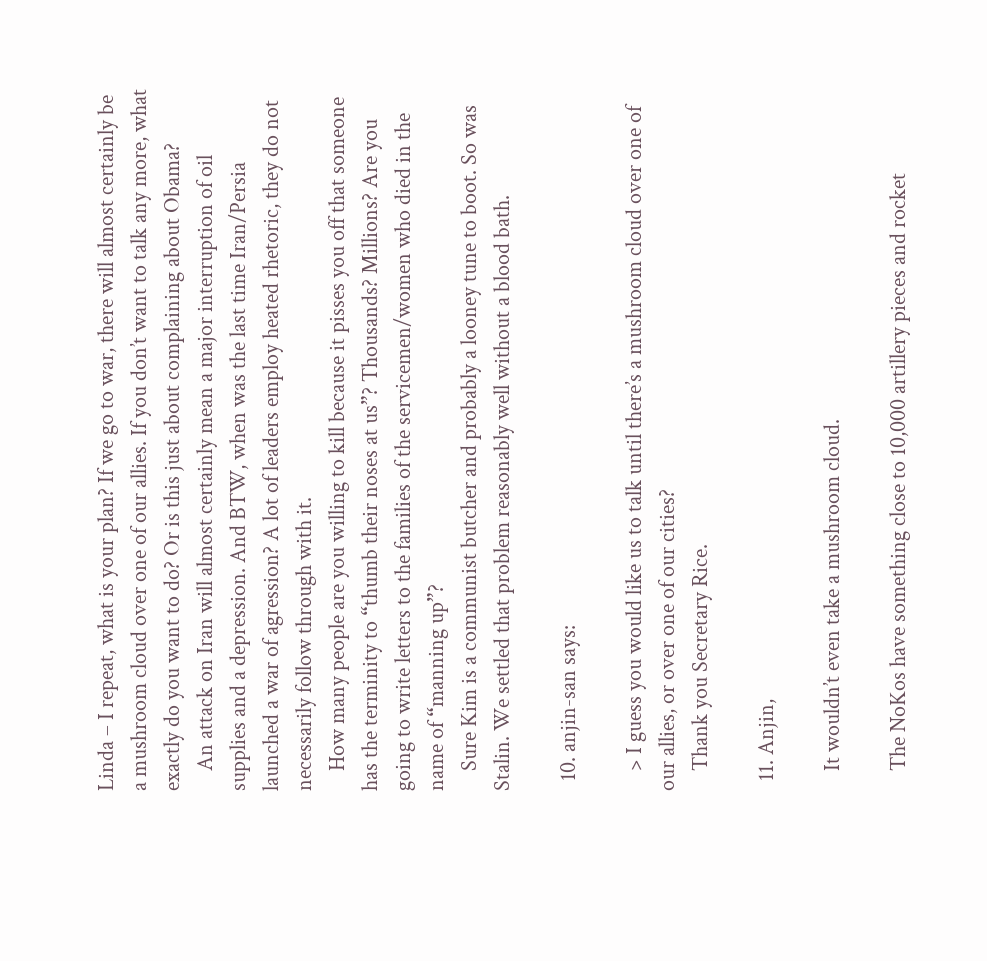Linda – I repeat, what is your plan? If we go to war, there will almost certainly be a mushroom cloud over one of our allies. If you don’t want to talk any more, what exactly do you want to do? Or is this just about complaining about Obama?
    An attack on Iran will almost certainly mean a major interruption of oil supplies and a depression. And BTW, when was the last time Iran/Persia launched a war of agression? A lot of leaders employ heated rhetoric, they do not necessarily follow through with it.
    How many people are you willing to kill because it pisses you off that someone has the terminity to “thumb their noses at us”? Thousands? Millions? Are you going to write letters to the families of the servicemen/women who died in the name of “manning up”?
    Sure Kim is a communist butcher and probably a looney tune to boot. So was Stalin. We settled that problem reasonably well without a blood bath.

  10. anjin-san says:

    > I guess you would like us to talk until there’s a mushroom cloud over one of our allies, or over one of our cities?
    Thank you Secretary Rice.

  11. Anjin,

    It wouldn’t even take a mushroom cloud.

    The NoKos have something close to 10,000 artillery pieces and rocket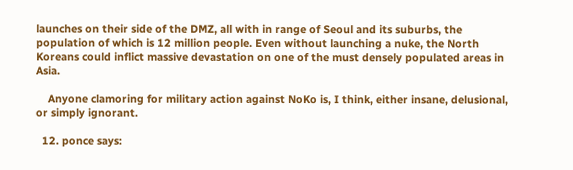launches on their side of the DMZ, all with in range of Seoul and its suburbs, the population of which is 12 million people. Even without launching a nuke, the North Koreans could inflict massive devastation on one of the must densely populated areas in Asia.

    Anyone clamoring for military action against NoKo is, I think, either insane, delusional, or simply ignorant.

  12. ponce says: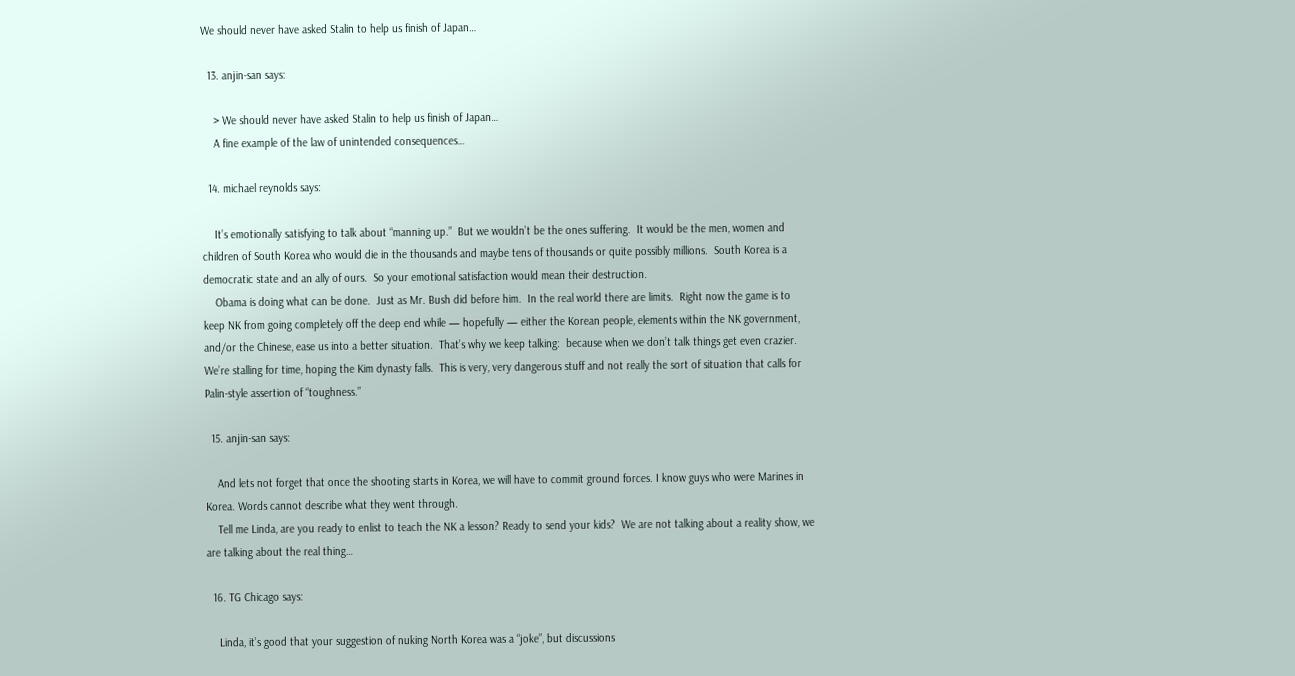We should never have asked Stalin to help us finish of Japan…

  13. anjin-san says:

    > We should never have asked Stalin to help us finish of Japan…
    A fine example of the law of unintended consequences…

  14. michael reynolds says:

    It’s emotionally satisfying to talk about “manning up.”  But we wouldn’t be the ones suffering.  It would be the men, women and children of South Korea who would die in the thousands and maybe tens of thousands or quite possibly millions.  South Korea is a democratic state and an ally of ours.  So your emotional satisfaction would mean their destruction.
    Obama is doing what can be done.  Just as Mr. Bush did before him.  In the real world there are limits.  Right now the game is to keep NK from going completely off the deep end while — hopefully — either the Korean people, elements within the NK government, and/or the Chinese, ease us into a better situation.  That’s why we keep talking:  because when we don’t talk things get even crazier.  We’re stalling for time, hoping the Kim dynasty falls.  This is very, very dangerous stuff and not really the sort of situation that calls for  Palin-style assertion of “toughness.”

  15. anjin-san says:

    And lets not forget that once the shooting starts in Korea, we will have to commit ground forces. I know guys who were Marines in Korea. Words cannot describe what they went through.
    Tell me Linda, are you ready to enlist to teach the NK a lesson? Ready to send your kids?  We are not talking about a reality show, we are talking about the real thing…

  16. TG Chicago says:

    Linda, it’s good that your suggestion of nuking North Korea was a “joke”, but discussions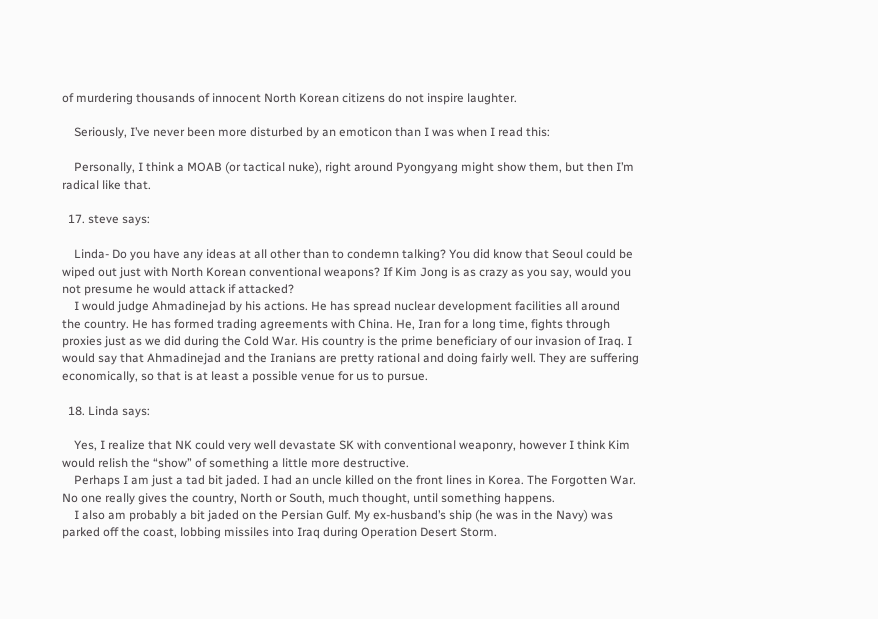of murdering thousands of innocent North Korean citizens do not inspire laughter.

    Seriously, I’ve never been more disturbed by an emoticon than I was when I read this:

    Personally, I think a MOAB (or tactical nuke), right around Pyongyang might show them, but then I’m radical like that.

  17. steve says:

    Linda- Do you have any ideas at all other than to condemn talking? You did know that Seoul could be wiped out just with North Korean conventional weapons? If Kim Jong is as crazy as you say, would you not presume he would attack if attacked?
    I would judge Ahmadinejad by his actions. He has spread nuclear development facilities all around the country. He has formed trading agreements with China. He, Iran for a long time, fights through proxies just as we did during the Cold War. His country is the prime beneficiary of our invasion of Iraq. I would say that Ahmadinejad and the Iranians are pretty rational and doing fairly well. They are suffering economically, so that is at least a possible venue for us to pursue.

  18. Linda says:

    Yes, I realize that NK could very well devastate SK with conventional weaponry, however I think Kim would relish the “show” of something a little more destructive.
    Perhaps I am just a tad bit jaded. I had an uncle killed on the front lines in Korea. The Forgotten War. No one really gives the country, North or South, much thought, until something happens.
    I also am probably a bit jaded on the Persian Gulf. My ex-husband’s ship (he was in the Navy) was parked off the coast, lobbing missiles into Iraq during Operation Desert Storm.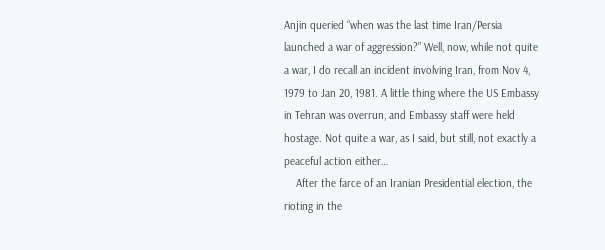Anjin queried “when was the last time Iran/Persia launched a war of aggression?” Well, now, while not quite a war, I do recall an incident involving Iran, from Nov 4, 1979 to Jan 20, 1981. A little thing where the US Embassy in Tehran was overrun, and Embassy staff were held hostage. Not quite a war, as I said, but still, not exactly a peaceful action either…
    After the farce of an Iranian Presidential election, the rioting in the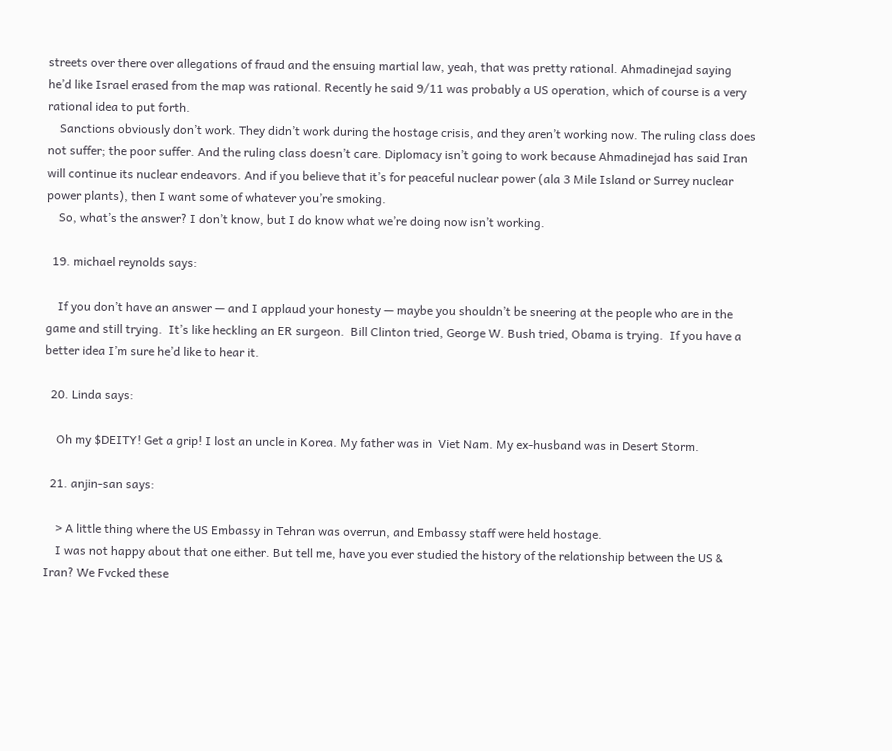streets over there over allegations of fraud and the ensuing martial law, yeah, that was pretty rational. Ahmadinejad saying he’d like Israel erased from the map was rational. Recently he said 9/11 was probably a US operation, which of course is a very rational idea to put forth.
    Sanctions obviously don’t work. They didn’t work during the hostage crisis, and they aren’t working now. The ruling class does not suffer; the poor suffer. And the ruling class doesn’t care. Diplomacy isn’t going to work because Ahmadinejad has said Iran will continue its nuclear endeavors. And if you believe that it’s for peaceful nuclear power (ala 3 Mile Island or Surrey nuclear power plants), then I want some of whatever you’re smoking.
    So, what’s the answer? I don’t know, but I do know what we’re doing now isn’t working.

  19. michael reynolds says:

    If you don’t have an answer — and I applaud your honesty — maybe you shouldn’t be sneering at the people who are in the game and still trying.  It’s like heckling an ER surgeon.  Bill Clinton tried, George W. Bush tried, Obama is trying.  If you have a better idea I’m sure he’d like to hear it.

  20. Linda says:

    Oh my $DEITY! Get a grip! I lost an uncle in Korea. My father was in  Viet Nam. My ex-husband was in Desert Storm.

  21. anjin-san says:

    > A little thing where the US Embassy in Tehran was overrun, and Embassy staff were held hostage.
    I was not happy about that one either. But tell me, have you ever studied the history of the relationship between the US & Iran? We Fvcked these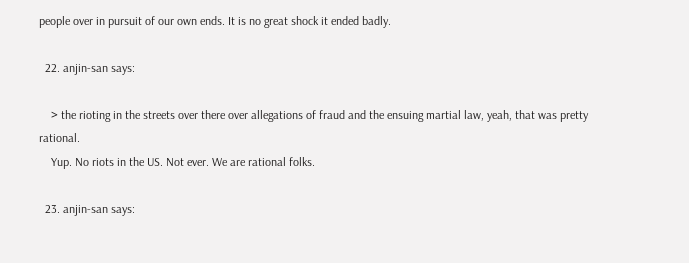people over in pursuit of our own ends. It is no great shock it ended badly.

  22. anjin-san says:

    > the rioting in the streets over there over allegations of fraud and the ensuing martial law, yeah, that was pretty rational.
    Yup. No riots in the US. Not ever. We are rational folks.

  23. anjin-san says: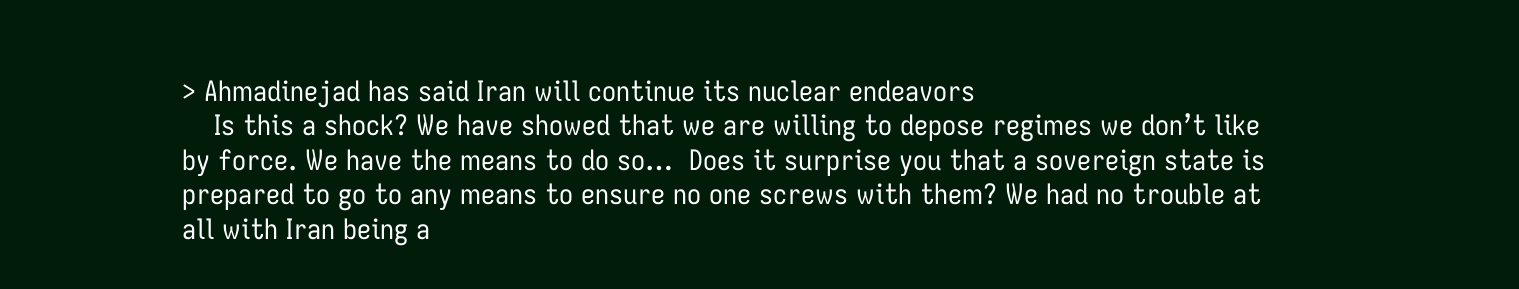> Ahmadinejad has said Iran will continue its nuclear endeavors
    Is this a shock? We have showed that we are willing to depose regimes we don’t like by force. We have the means to do so…  Does it surprise you that a sovereign state is prepared to go to any means to ensure no one screws with them? We had no trouble at all with Iran being a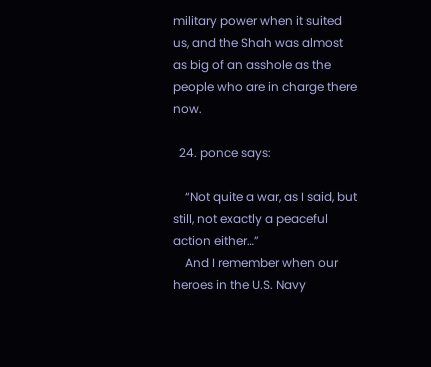military power when it suited us, and the Shah was almost as big of an asshole as the people who are in charge there now.

  24. ponce says:

    “Not quite a war, as I said, but still, not exactly a peaceful action either…”
    And I remember when our heroes in the U.S. Navy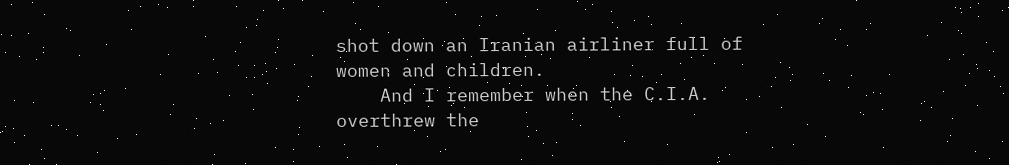shot down an Iranian airliner full of women and children.
    And I remember when the C.I.A. overthrew the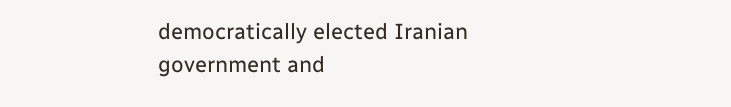democratically elected Iranian government and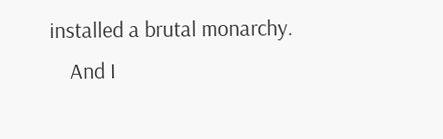installed a brutal monarchy.
    And I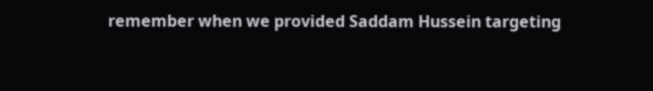remember when we provided Saddam Hussein targeting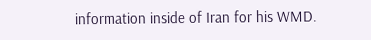information inside of Iran for his WMD.